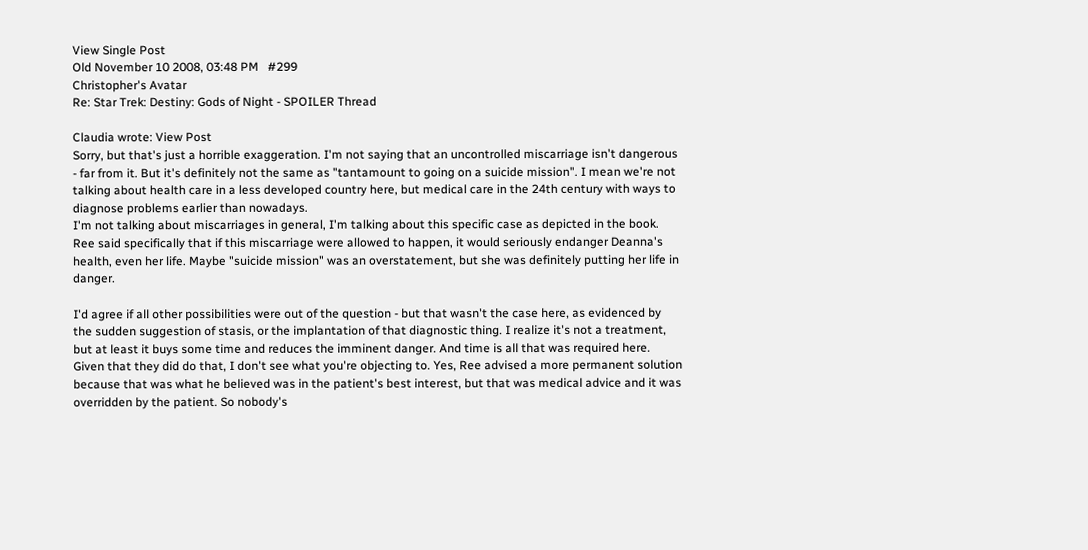View Single Post
Old November 10 2008, 03:48 PM   #299
Christopher's Avatar
Re: Star Trek: Destiny: Gods of Night - SPOILER Thread

Claudia wrote: View Post
Sorry, but that's just a horrible exaggeration. I'm not saying that an uncontrolled miscarriage isn't dangerous - far from it. But it's definitely not the same as "tantamount to going on a suicide mission". I mean we're not talking about health care in a less developed country here, but medical care in the 24th century with ways to diagnose problems earlier than nowadays.
I'm not talking about miscarriages in general, I'm talking about this specific case as depicted in the book. Ree said specifically that if this miscarriage were allowed to happen, it would seriously endanger Deanna's health, even her life. Maybe "suicide mission" was an overstatement, but she was definitely putting her life in danger.

I'd agree if all other possibilities were out of the question - but that wasn't the case here, as evidenced by the sudden suggestion of stasis, or the implantation of that diagnostic thing. I realize it's not a treatment, but at least it buys some time and reduces the imminent danger. And time is all that was required here.
Given that they did do that, I don't see what you're objecting to. Yes, Ree advised a more permanent solution because that was what he believed was in the patient's best interest, but that was medical advice and it was overridden by the patient. So nobody's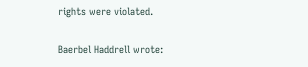rights were violated.

Baerbel Haddrell wrote: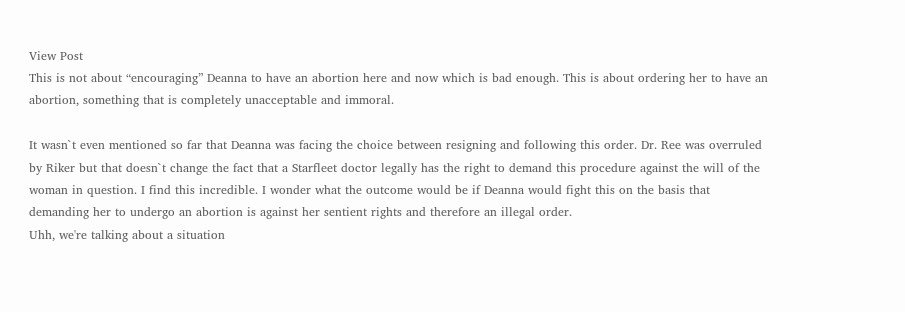View Post
This is not about “encouraging” Deanna to have an abortion here and now which is bad enough. This is about ordering her to have an abortion, something that is completely unacceptable and immoral.

It wasn`t even mentioned so far that Deanna was facing the choice between resigning and following this order. Dr. Ree was overruled by Riker but that doesn`t change the fact that a Starfleet doctor legally has the right to demand this procedure against the will of the woman in question. I find this incredible. I wonder what the outcome would be if Deanna would fight this on the basis that demanding her to undergo an abortion is against her sentient rights and therefore an illegal order.
Uhh, we're talking about a situation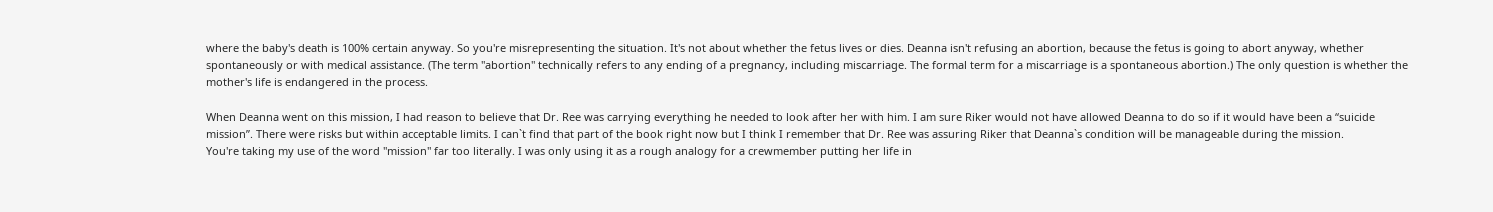where the baby's death is 100% certain anyway. So you're misrepresenting the situation. It's not about whether the fetus lives or dies. Deanna isn't refusing an abortion, because the fetus is going to abort anyway, whether spontaneously or with medical assistance. (The term "abortion" technically refers to any ending of a pregnancy, including miscarriage. The formal term for a miscarriage is a spontaneous abortion.) The only question is whether the mother's life is endangered in the process.

When Deanna went on this mission, I had reason to believe that Dr. Ree was carrying everything he needed to look after her with him. I am sure Riker would not have allowed Deanna to do so if it would have been a “suicide mission”. There were risks but within acceptable limits. I can`t find that part of the book right now but I think I remember that Dr. Ree was assuring Riker that Deanna`s condition will be manageable during the mission.
You're taking my use of the word "mission" far too literally. I was only using it as a rough analogy for a crewmember putting her life in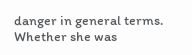danger in general terms. Whether she was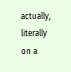actually, literally on a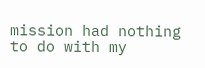mission had nothing to do with my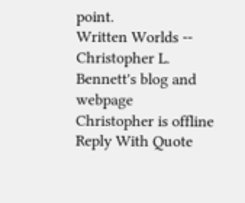point.
Written Worlds -- Christopher L. Bennett's blog and webpage
Christopher is offline   Reply With Quote